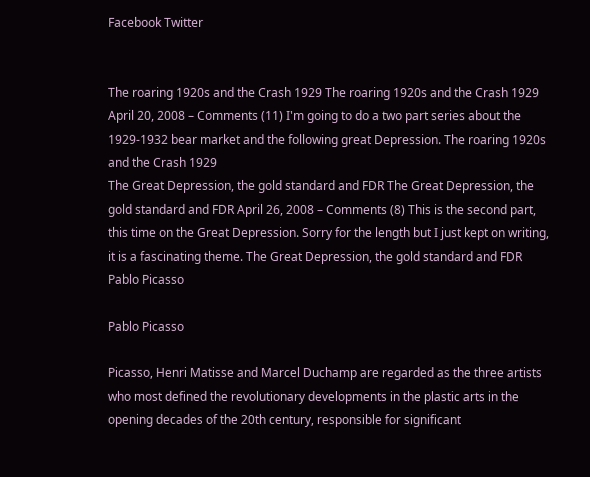Facebook Twitter


The roaring 1920s and the Crash 1929 The roaring 1920s and the Crash 1929 April 20, 2008 – Comments (11) I'm going to do a two part series about the 1929-1932 bear market and the following great Depression. The roaring 1920s and the Crash 1929
The Great Depression, the gold standard and FDR The Great Depression, the gold standard and FDR April 26, 2008 – Comments (8) This is the second part, this time on the Great Depression. Sorry for the length but I just kept on writing, it is a fascinating theme. The Great Depression, the gold standard and FDR
Pablo Picasso

Pablo Picasso

Picasso, Henri Matisse and Marcel Duchamp are regarded as the three artists who most defined the revolutionary developments in the plastic arts in the opening decades of the 20th century, responsible for significant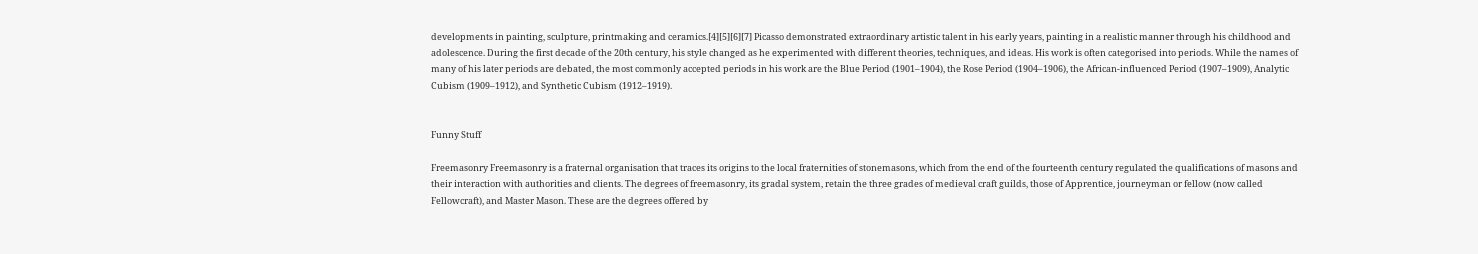developments in painting, sculpture, printmaking and ceramics.[4][5][6][7] Picasso demonstrated extraordinary artistic talent in his early years, painting in a realistic manner through his childhood and adolescence. During the first decade of the 20th century, his style changed as he experimented with different theories, techniques, and ideas. His work is often categorised into periods. While the names of many of his later periods are debated, the most commonly accepted periods in his work are the Blue Period (1901–1904), the Rose Period (1904–1906), the African-influenced Period (1907–1909), Analytic Cubism (1909–1912), and Synthetic Cubism (1912–1919).


Funny Stuff

Freemasonry Freemasonry is a fraternal organisation that traces its origins to the local fraternities of stonemasons, which from the end of the fourteenth century regulated the qualifications of masons and their interaction with authorities and clients. The degrees of freemasonry, its gradal system, retain the three grades of medieval craft guilds, those of Apprentice, journeyman or fellow (now called Fellowcraft), and Master Mason. These are the degrees offered by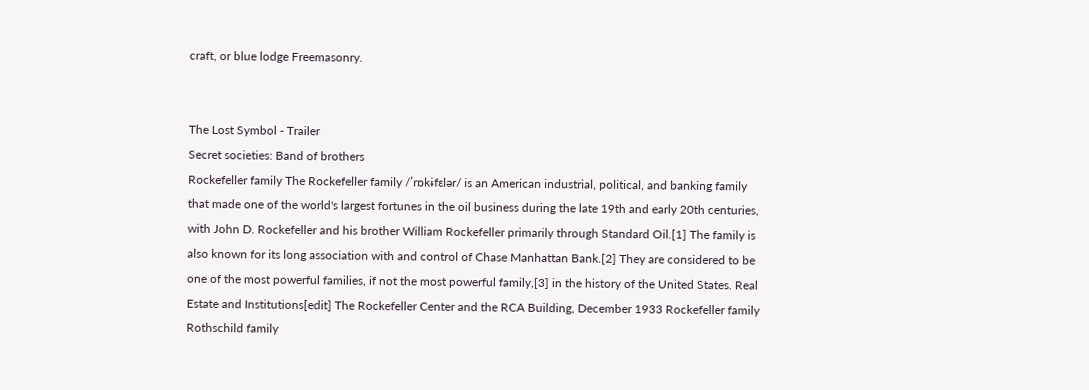craft, or blue lodge Freemasonry.


The Lost Symbol - Trailer
Secret societies: Band of brothers
Rockefeller family The Rockefeller family /ˈrɒkɨfɛlər/ is an American industrial, political, and banking family that made one of the world's largest fortunes in the oil business during the late 19th and early 20th centuries, with John D. Rockefeller and his brother William Rockefeller primarily through Standard Oil.[1] The family is also known for its long association with and control of Chase Manhattan Bank.[2] They are considered to be one of the most powerful families, if not the most powerful family,[3] in the history of the United States. Real Estate and Institutions[edit] The Rockefeller Center and the RCA Building, December 1933 Rockefeller family
Rothschild family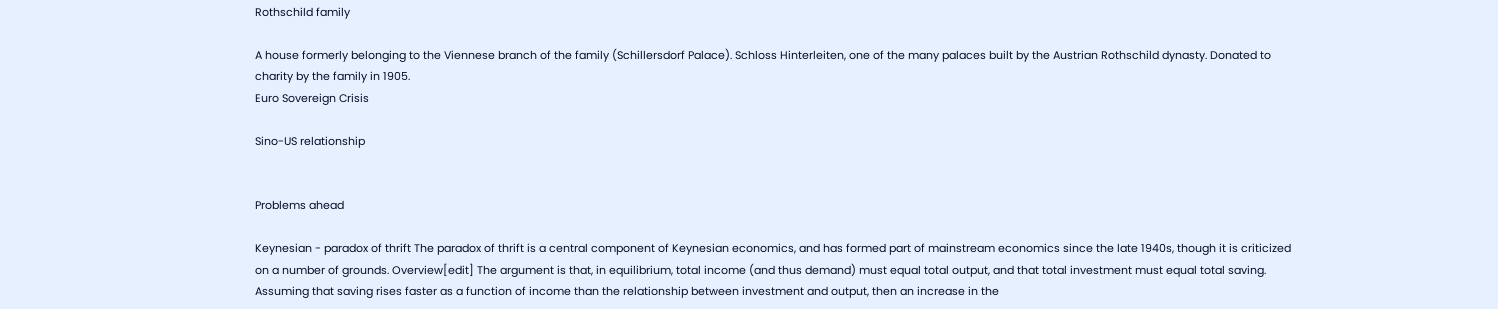Rothschild family

A house formerly belonging to the Viennese branch of the family (Schillersdorf Palace). Schloss Hinterleiten, one of the many palaces built by the Austrian Rothschild dynasty. Donated to charity by the family in 1905.
Euro Sovereign Crisis

Sino-US relationship


Problems ahead

Keynesian - paradox of thrift The paradox of thrift is a central component of Keynesian economics, and has formed part of mainstream economics since the late 1940s, though it is criticized on a number of grounds. Overview[edit] The argument is that, in equilibrium, total income (and thus demand) must equal total output, and that total investment must equal total saving. Assuming that saving rises faster as a function of income than the relationship between investment and output, then an increase in the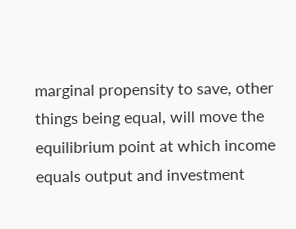marginal propensity to save, other things being equal, will move the equilibrium point at which income equals output and investment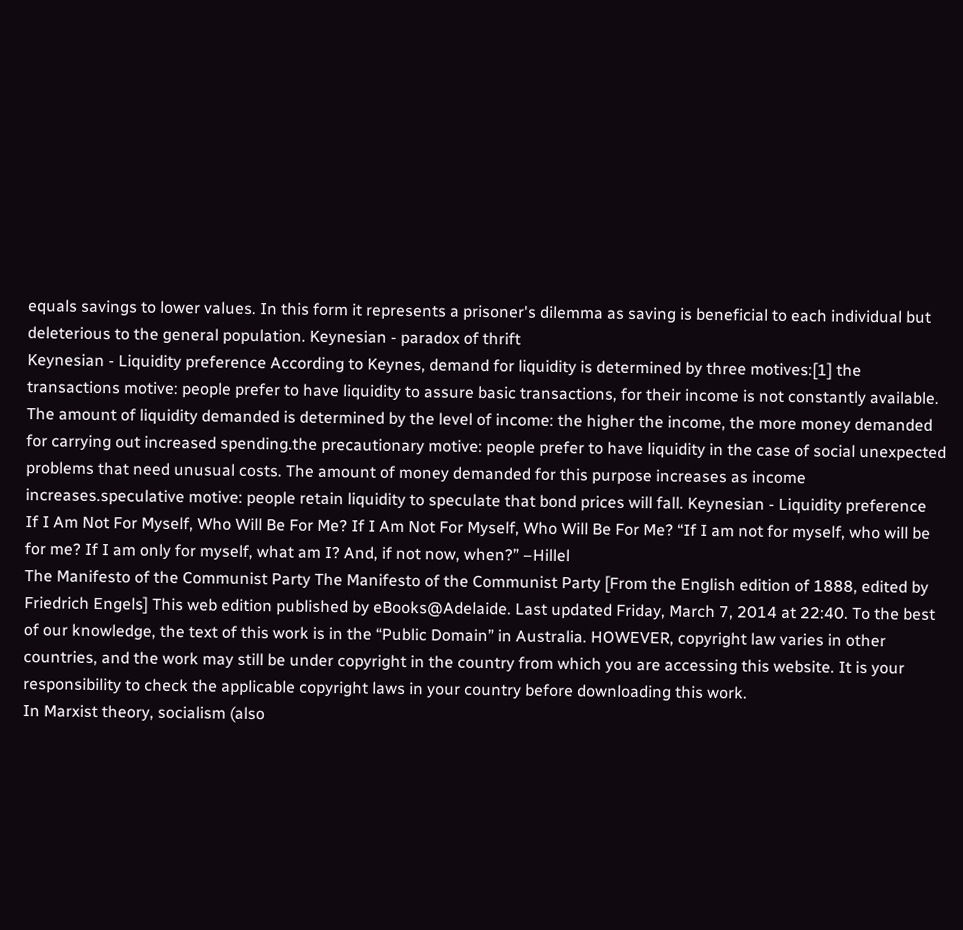equals savings to lower values. In this form it represents a prisoner's dilemma as saving is beneficial to each individual but deleterious to the general population. Keynesian - paradox of thrift
Keynesian - Liquidity preference According to Keynes, demand for liquidity is determined by three motives:[1] the transactions motive: people prefer to have liquidity to assure basic transactions, for their income is not constantly available. The amount of liquidity demanded is determined by the level of income: the higher the income, the more money demanded for carrying out increased spending.the precautionary motive: people prefer to have liquidity in the case of social unexpected problems that need unusual costs. The amount of money demanded for this purpose increases as income increases.speculative motive: people retain liquidity to speculate that bond prices will fall. Keynesian - Liquidity preference
If I Am Not For Myself, Who Will Be For Me? If I Am Not For Myself, Who Will Be For Me? “If I am not for myself, who will be for me? If I am only for myself, what am I? And, if not now, when?” –Hillel
The Manifesto of the Communist Party The Manifesto of the Communist Party [From the English edition of 1888, edited by Friedrich Engels] This web edition published by eBooks@Adelaide. Last updated Friday, March 7, 2014 at 22:40. To the best of our knowledge, the text of this work is in the “Public Domain” in Australia. HOWEVER, copyright law varies in other countries, and the work may still be under copyright in the country from which you are accessing this website. It is your responsibility to check the applicable copyright laws in your country before downloading this work.
In Marxist theory, socialism (also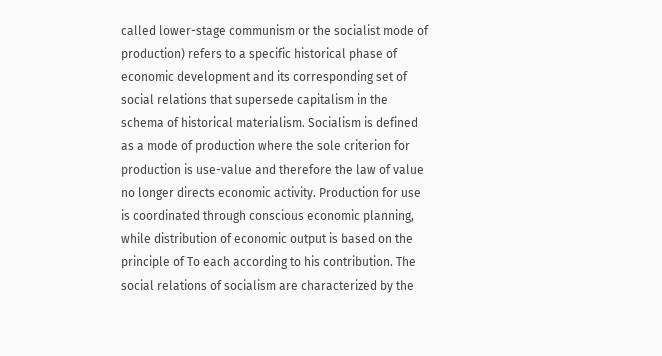called lower-stage communism or the socialist mode of production) refers to a specific historical phase of economic development and its corresponding set of social relations that supersede capitalism in the schema of historical materialism. Socialism is defined as a mode of production where the sole criterion for production is use-value and therefore the law of value no longer directs economic activity. Production for use is coordinated through conscious economic planning, while distribution of economic output is based on the principle of To each according to his contribution. The social relations of socialism are characterized by the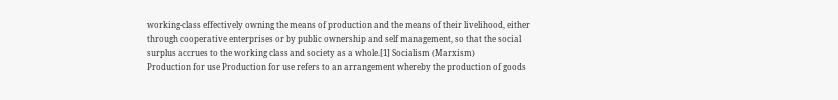working-class effectively owning the means of production and the means of their livelihood, either through cooperative enterprises or by public ownership and self management, so that the social surplus accrues to the working class and society as a whole.[1] Socialism (Marxism)
Production for use Production for use refers to an arrangement whereby the production of goods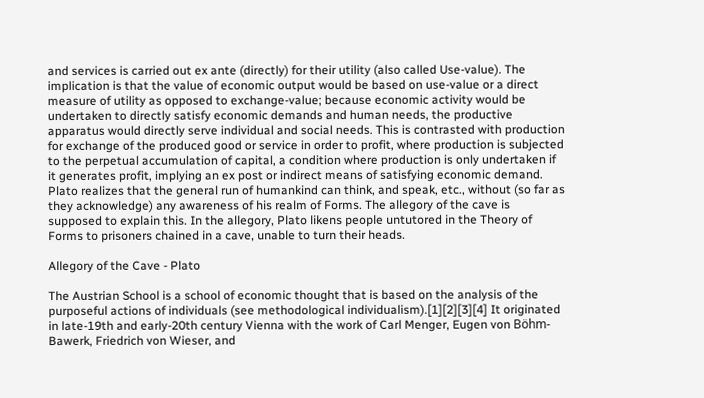and services is carried out ex ante (directly) for their utility (also called Use-value). The implication is that the value of economic output would be based on use-value or a direct measure of utility as opposed to exchange-value; because economic activity would be undertaken to directly satisfy economic demands and human needs, the productive apparatus would directly serve individual and social needs. This is contrasted with production for exchange of the produced good or service in order to profit, where production is subjected to the perpetual accumulation of capital, a condition where production is only undertaken if it generates profit, implying an ex post or indirect means of satisfying economic demand.
Plato realizes that the general run of humankind can think, and speak, etc., without (so far as they acknowledge) any awareness of his realm of Forms. The allegory of the cave is supposed to explain this. In the allegory, Plato likens people untutored in the Theory of Forms to prisoners chained in a cave, unable to turn their heads.

Allegory of the Cave - Plato

The Austrian School is a school of economic thought that is based on the analysis of the purposeful actions of individuals (see methodological individualism).[1][2][3][4] It originated in late-19th and early-20th century Vienna with the work of Carl Menger, Eugen von Böhm-Bawerk, Friedrich von Wieser, and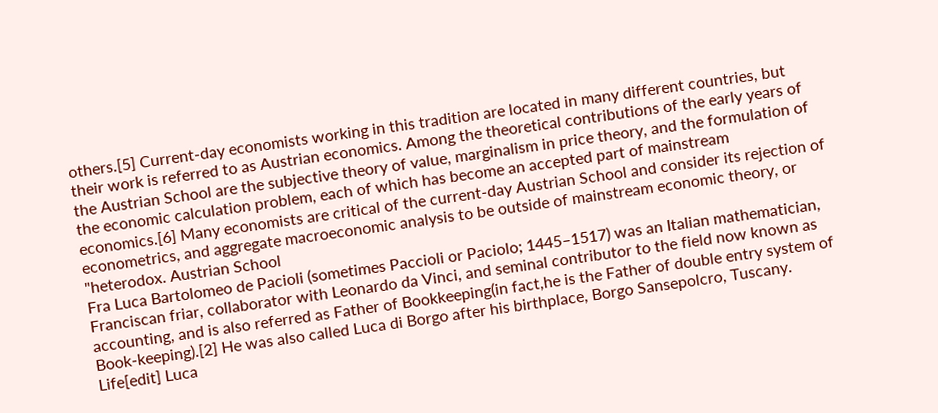others.[5] Current-day economists working in this tradition are located in many different countries, but their work is referred to as Austrian economics. Among the theoretical contributions of the early years of the Austrian School are the subjective theory of value, marginalism in price theory, and the formulation of the economic calculation problem, each of which has become an accepted part of mainstream economics.[6] Many economists are critical of the current-day Austrian School and consider its rejection of econometrics, and aggregate macroeconomic analysis to be outside of mainstream economic theory, or "heterodox. Austrian School
Fra Luca Bartolomeo de Pacioli (sometimes Paccioli or Paciolo; 1445–1517) was an Italian mathematician, Franciscan friar, collaborator with Leonardo da Vinci, and seminal contributor to the field now known as accounting, and is also referred as Father of Bookkeeping(in fact,he is the Father of double entry system of Book-keeping).[2] He was also called Luca di Borgo after his birthplace, Borgo Sansepolcro, Tuscany. Life[edit] Luca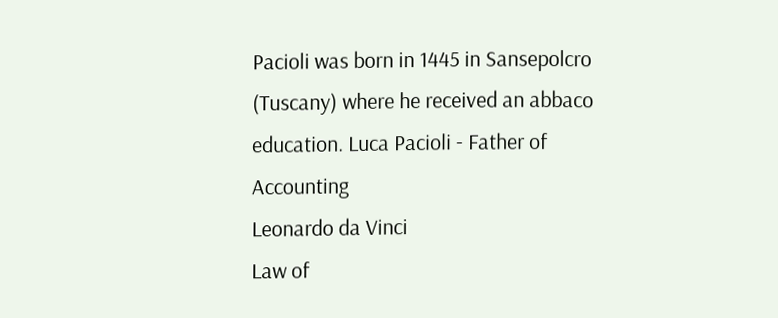Pacioli was born in 1445 in Sansepolcro (Tuscany) where he received an abbaco education. Luca Pacioli - Father of Accounting
Leonardo da Vinci
Law of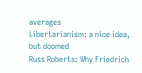averages
Libertarianism: a nice idea, but doomed
Russ Roberts: Why Friedrich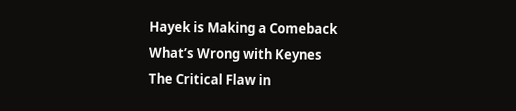Hayek is Making a Comeback
What’s Wrong with Keynes
The Critical Flaw in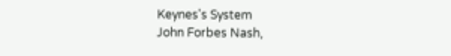Keynes's System
John Forbes Nash,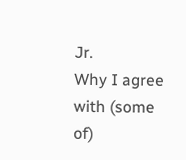Jr.
Why I agree with (some of)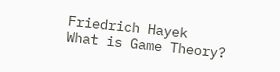Friedrich Hayek
What is Game Theory?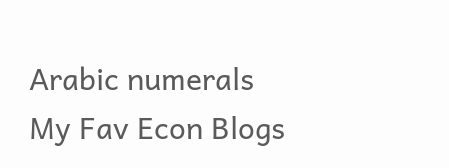Arabic numerals
My Fav Econ Blogs